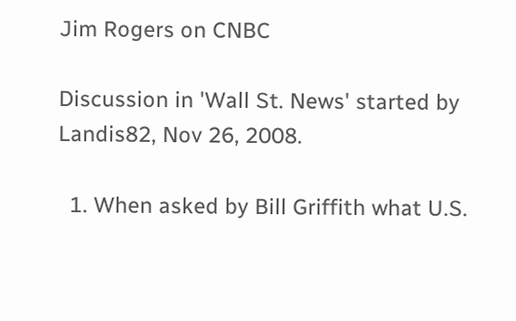Jim Rogers on CNBC

Discussion in 'Wall St. News' started by Landis82, Nov 26, 2008.

  1. When asked by Bill Griffith what U.S.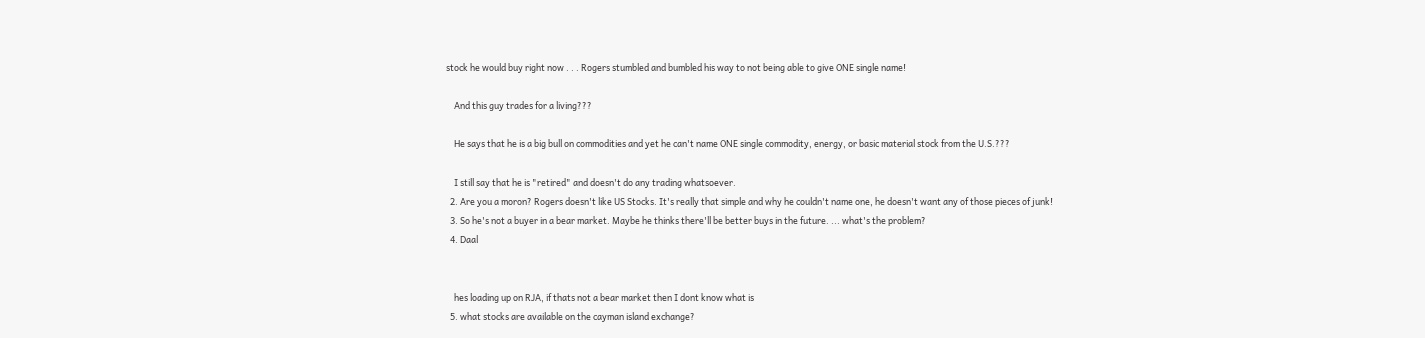stock he would buy right now . . . Rogers stumbled and bumbled his way to not being able to give ONE single name!

    And this guy trades for a living???

    He says that he is a big bull on commodities and yet he can't name ONE single commodity, energy, or basic material stock from the U.S.???

    I still say that he is "retired" and doesn't do any trading whatsoever.
  2. Are you a moron? Rogers doesn't like US Stocks. It's really that simple and why he couldn't name one, he doesn't want any of those pieces of junk!
  3. So he's not a buyer in a bear market. Maybe he thinks there'll be better buys in the future. ... what's the problem?
  4. Daal


    hes loading up on RJA, if thats not a bear market then I dont know what is
  5. what stocks are available on the cayman island exchange?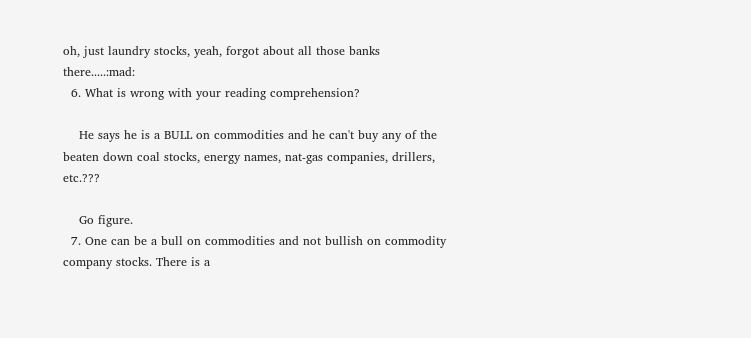oh, just laundry stocks, yeah, forgot about all those banks there.....:mad:
  6. What is wrong with your reading comprehension?

    He says he is a BULL on commodities and he can't buy any of the beaten down coal stocks, energy names, nat-gas companies, drillers, etc.???

    Go figure.
  7. One can be a bull on commodities and not bullish on commodity company stocks. There is a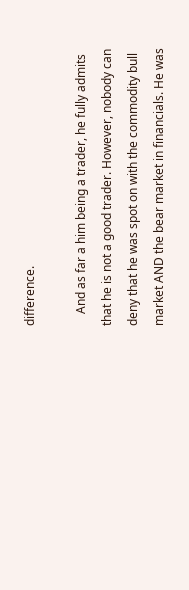difference.

    And as far a him being a trader, he fully admits that he is not a good trader. However, nobody can deny that he was spot on with the commodity bull market AND the bear market in financials. He was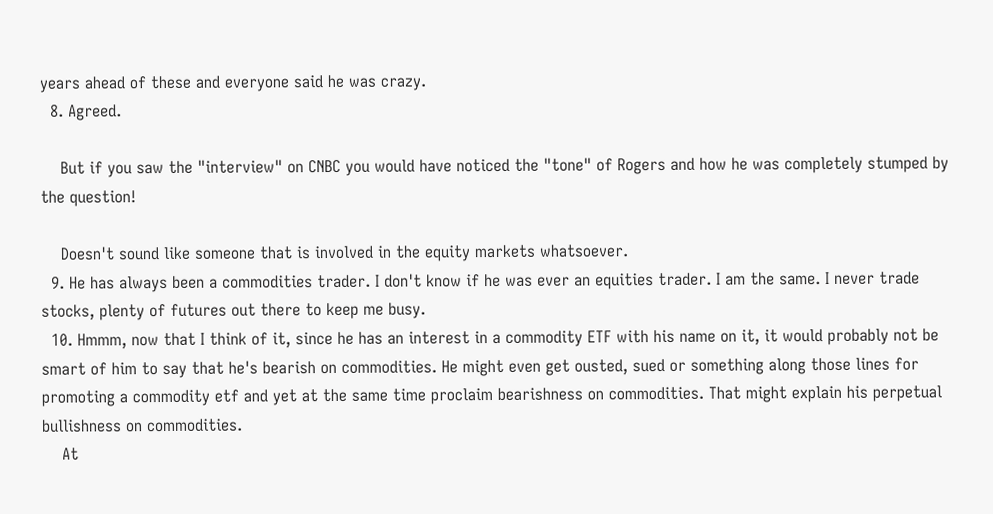years ahead of these and everyone said he was crazy.
  8. Agreed.

    But if you saw the "interview" on CNBC you would have noticed the "tone" of Rogers and how he was completely stumped by the question!

    Doesn't sound like someone that is involved in the equity markets whatsoever.
  9. He has always been a commodities trader. I don't know if he was ever an equities trader. I am the same. I never trade stocks, plenty of futures out there to keep me busy.
  10. Hmmm, now that I think of it, since he has an interest in a commodity ETF with his name on it, it would probably not be smart of him to say that he's bearish on commodities. He might even get ousted, sued or something along those lines for promoting a commodity etf and yet at the same time proclaim bearishness on commodities. That might explain his perpetual bullishness on commodities.
    At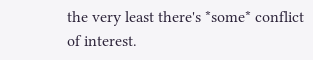the very least there's *some* conflict of interest.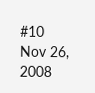#10     Nov 26, 2008